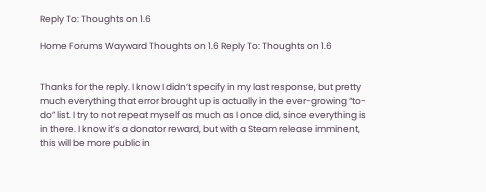Reply To: Thoughts on 1.6

Home Forums Wayward Thoughts on 1.6 Reply To: Thoughts on 1.6


Thanks for the reply. I know I didn’t specify in my last response, but pretty much everything that error brought up is actually in the ever-growing “to-do” list. I try to not repeat myself as much as I once did, since everything is in there. I know it’s a donator reward, but with a Steam release imminent, this will be more public in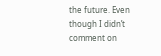the future. Even though I didn’t comment on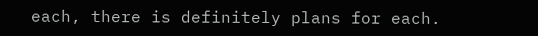each, there is definitely plans for each.